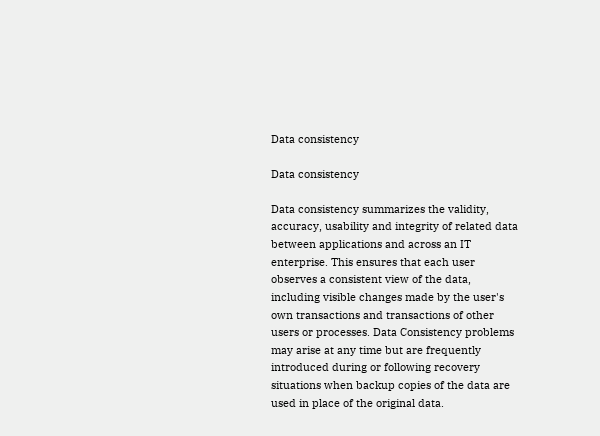Data consistency

Data consistency

Data consistency summarizes the validity, accuracy, usability and integrity of related data between applications and across an IT enterprise. This ensures that each user observes a consistent view of the data, including visible changes made by the user's own transactions and transactions of other users or processes. Data Consistency problems may arise at any time but are frequently introduced during or following recovery situations when backup copies of the data are used in place of the original data.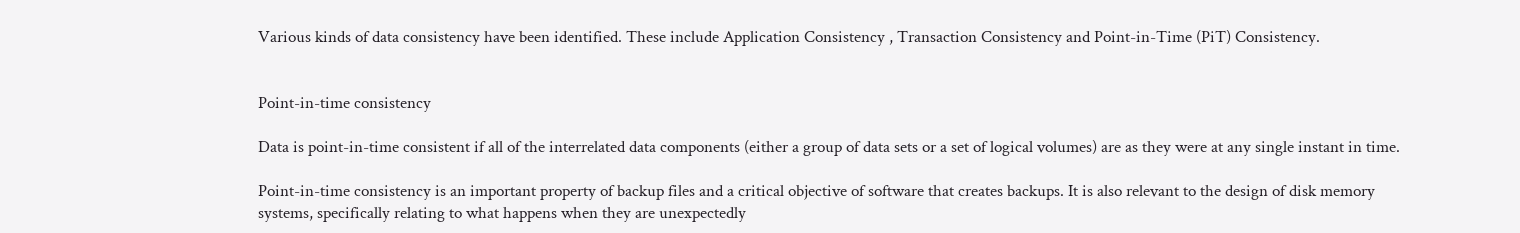Various kinds of data consistency have been identified. These include Application Consistency , Transaction Consistency and Point-in-Time (PiT) Consistency.


Point-in-time consistency

Data is point-in-time consistent if all of the interrelated data components (either a group of data sets or a set of logical volumes) are as they were at any single instant in time.

Point-in-time consistency is an important property of backup files and a critical objective of software that creates backups. It is also relevant to the design of disk memory systems, specifically relating to what happens when they are unexpectedly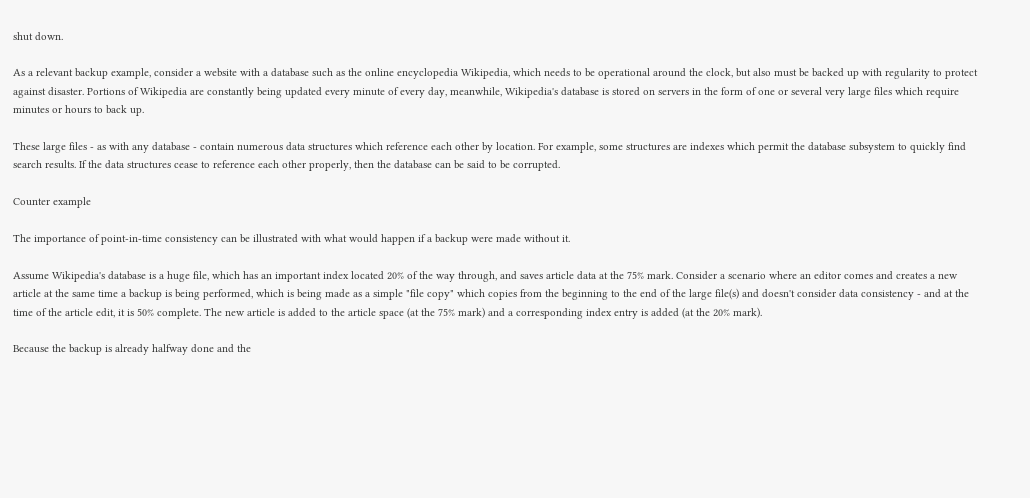shut down.

As a relevant backup example, consider a website with a database such as the online encyclopedia Wikipedia, which needs to be operational around the clock, but also must be backed up with regularity to protect against disaster. Portions of Wikipedia are constantly being updated every minute of every day, meanwhile, Wikipedia's database is stored on servers in the form of one or several very large files which require minutes or hours to back up.

These large files - as with any database - contain numerous data structures which reference each other by location. For example, some structures are indexes which permit the database subsystem to quickly find search results. If the data structures cease to reference each other properly, then the database can be said to be corrupted.

Counter example

The importance of point-in-time consistency can be illustrated with what would happen if a backup were made without it.

Assume Wikipedia's database is a huge file, which has an important index located 20% of the way through, and saves article data at the 75% mark. Consider a scenario where an editor comes and creates a new article at the same time a backup is being performed, which is being made as a simple "file copy" which copies from the beginning to the end of the large file(s) and doesn't consider data consistency - and at the time of the article edit, it is 50% complete. The new article is added to the article space (at the 75% mark) and a corresponding index entry is added (at the 20% mark).

Because the backup is already halfway done and the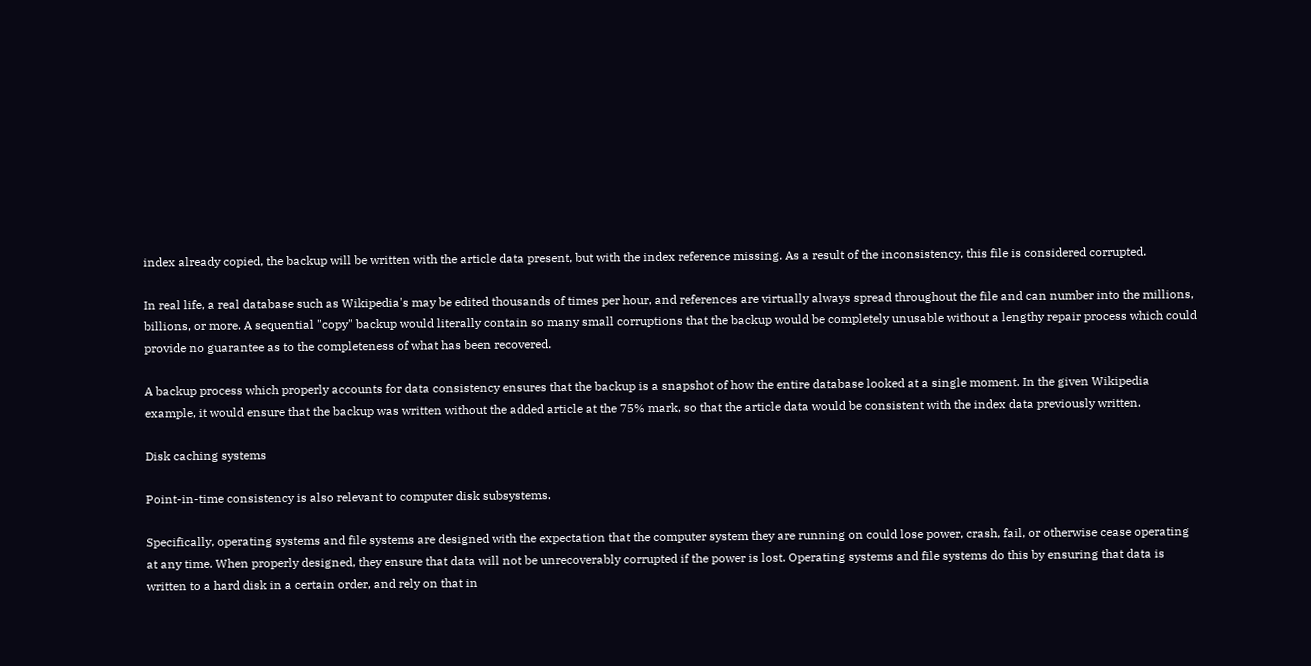index already copied, the backup will be written with the article data present, but with the index reference missing. As a result of the inconsistency, this file is considered corrupted.

In real life, a real database such as Wikipedia's may be edited thousands of times per hour, and references are virtually always spread throughout the file and can number into the millions, billions, or more. A sequential "copy" backup would literally contain so many small corruptions that the backup would be completely unusable without a lengthy repair process which could provide no guarantee as to the completeness of what has been recovered.

A backup process which properly accounts for data consistency ensures that the backup is a snapshot of how the entire database looked at a single moment. In the given Wikipedia example, it would ensure that the backup was written without the added article at the 75% mark, so that the article data would be consistent with the index data previously written.

Disk caching systems

Point-in-time consistency is also relevant to computer disk subsystems.

Specifically, operating systems and file systems are designed with the expectation that the computer system they are running on could lose power, crash, fail, or otherwise cease operating at any time. When properly designed, they ensure that data will not be unrecoverably corrupted if the power is lost. Operating systems and file systems do this by ensuring that data is written to a hard disk in a certain order, and rely on that in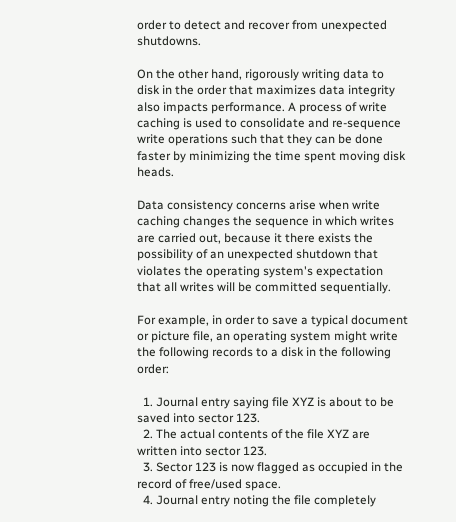order to detect and recover from unexpected shutdowns.

On the other hand, rigorously writing data to disk in the order that maximizes data integrity also impacts performance. A process of write caching is used to consolidate and re-sequence write operations such that they can be done faster by minimizing the time spent moving disk heads.

Data consistency concerns arise when write caching changes the sequence in which writes are carried out, because it there exists the possibility of an unexpected shutdown that violates the operating system's expectation that all writes will be committed sequentially.

For example, in order to save a typical document or picture file, an operating system might write the following records to a disk in the following order:

  1. Journal entry saying file XYZ is about to be saved into sector 123.
  2. The actual contents of the file XYZ are written into sector 123.
  3. Sector 123 is now flagged as occupied in the record of free/used space.
  4. Journal entry noting the file completely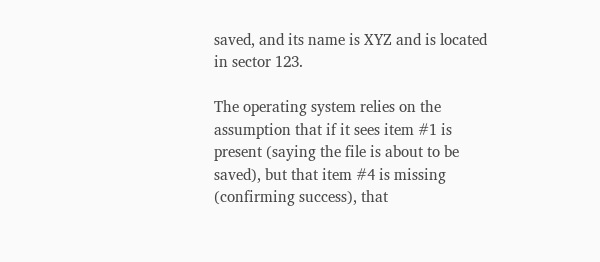saved, and its name is XYZ and is located in sector 123.

The operating system relies on the assumption that if it sees item #1 is present (saying the file is about to be saved), but that item #4 is missing (confirming success), that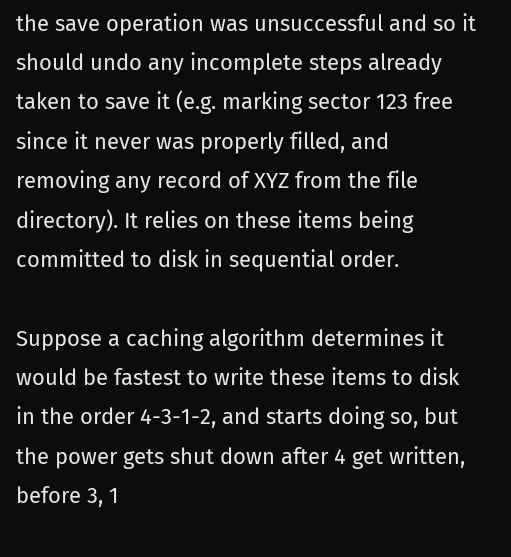the save operation was unsuccessful and so it should undo any incomplete steps already taken to save it (e.g. marking sector 123 free since it never was properly filled, and removing any record of XYZ from the file directory). It relies on these items being committed to disk in sequential order.

Suppose a caching algorithm determines it would be fastest to write these items to disk in the order 4-3-1-2, and starts doing so, but the power gets shut down after 4 get written, before 3, 1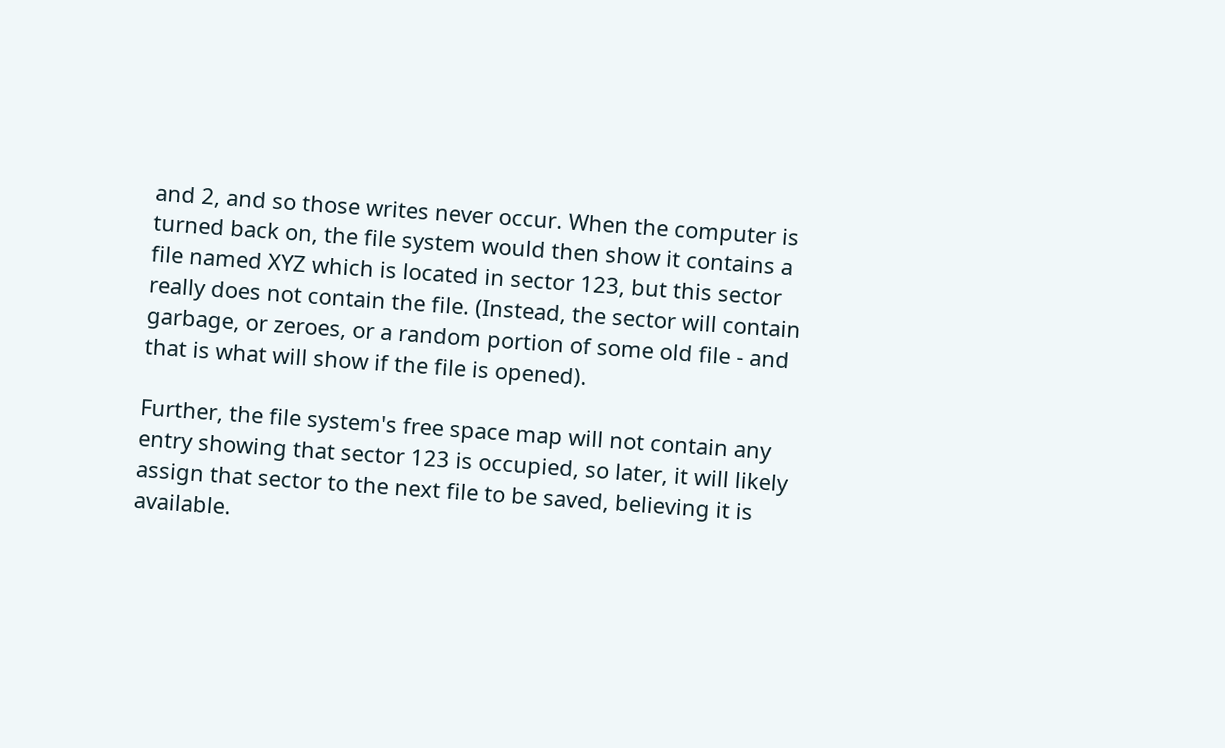and 2, and so those writes never occur. When the computer is turned back on, the file system would then show it contains a file named XYZ which is located in sector 123, but this sector really does not contain the file. (Instead, the sector will contain garbage, or zeroes, or a random portion of some old file - and that is what will show if the file is opened).

Further, the file system's free space map will not contain any entry showing that sector 123 is occupied, so later, it will likely assign that sector to the next file to be saved, believing it is available.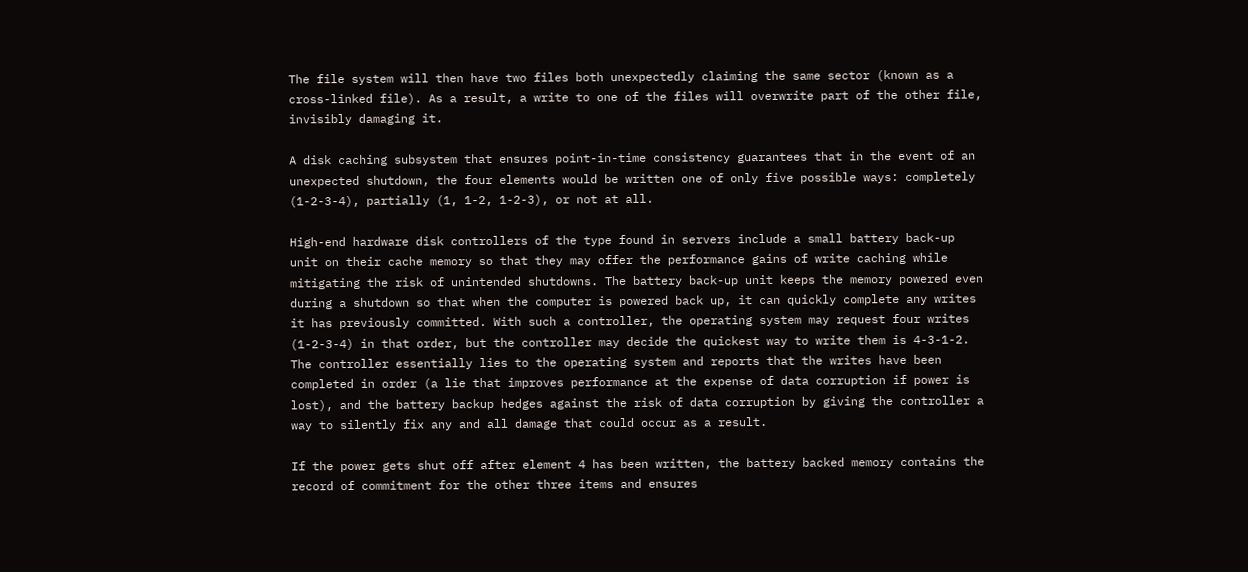The file system will then have two files both unexpectedly claiming the same sector (known as a cross-linked file). As a result, a write to one of the files will overwrite part of the other file, invisibly damaging it.

A disk caching subsystem that ensures point-in-time consistency guarantees that in the event of an unexpected shutdown, the four elements would be written one of only five possible ways: completely (1-2-3-4), partially (1, 1-2, 1-2-3), or not at all.

High-end hardware disk controllers of the type found in servers include a small battery back-up unit on their cache memory so that they may offer the performance gains of write caching while mitigating the risk of unintended shutdowns. The battery back-up unit keeps the memory powered even during a shutdown so that when the computer is powered back up, it can quickly complete any writes it has previously committed. With such a controller, the operating system may request four writes (1-2-3-4) in that order, but the controller may decide the quickest way to write them is 4-3-1-2. The controller essentially lies to the operating system and reports that the writes have been completed in order (a lie that improves performance at the expense of data corruption if power is lost), and the battery backup hedges against the risk of data corruption by giving the controller a way to silently fix any and all damage that could occur as a result.

If the power gets shut off after element 4 has been written, the battery backed memory contains the record of commitment for the other three items and ensures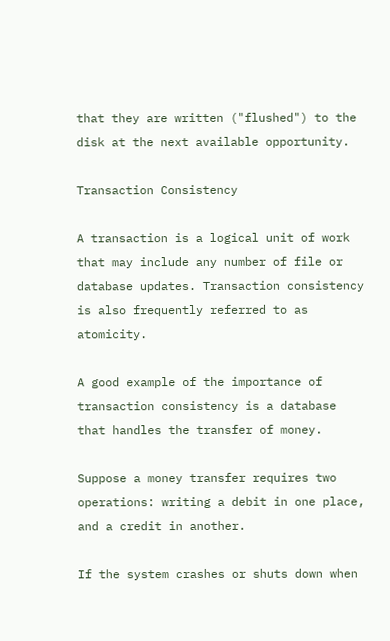that they are written ("flushed") to the disk at the next available opportunity.

Transaction Consistency

A transaction is a logical unit of work that may include any number of file or database updates. Transaction consistency is also frequently referred to as atomicity.

A good example of the importance of transaction consistency is a database that handles the transfer of money.

Suppose a money transfer requires two operations: writing a debit in one place, and a credit in another.

If the system crashes or shuts down when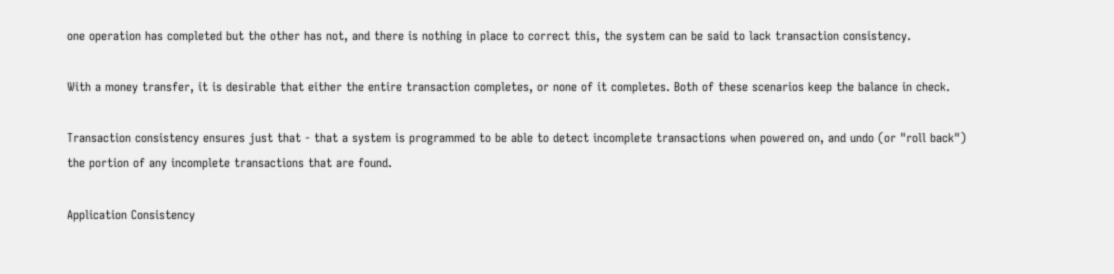one operation has completed but the other has not, and there is nothing in place to correct this, the system can be said to lack transaction consistency.

With a money transfer, it is desirable that either the entire transaction completes, or none of it completes. Both of these scenarios keep the balance in check.

Transaction consistency ensures just that - that a system is programmed to be able to detect incomplete transactions when powered on, and undo (or "roll back") the portion of any incomplete transactions that are found.

Application Consistency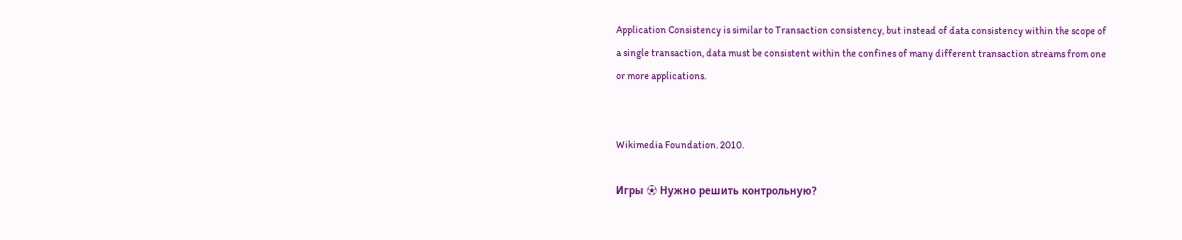Application Consistency is similar to Transaction consistency, but instead of data consistency within the scope of a single transaction, data must be consistent within the confines of many different transaction streams from one or more applications.


Wikimedia Foundation. 2010.

Игры ⚽ Нужно решить контрольную?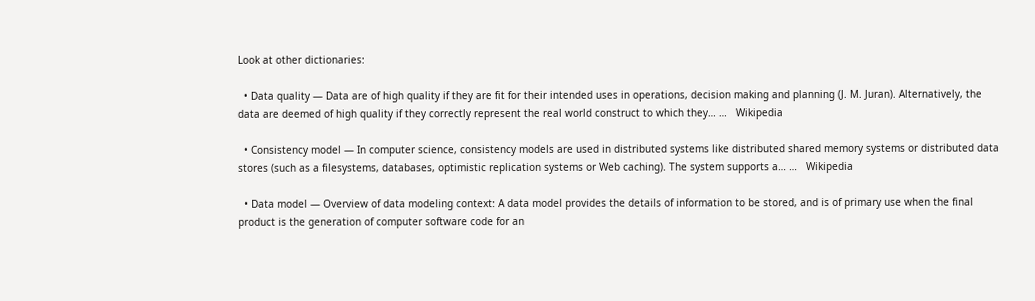Look at other dictionaries:

  • Data quality — Data are of high quality if they are fit for their intended uses in operations, decision making and planning (J. M. Juran). Alternatively, the data are deemed of high quality if they correctly represent the real world construct to which they… …   Wikipedia

  • Consistency model — In computer science, consistency models are used in distributed systems like distributed shared memory systems or distributed data stores (such as a filesystems, databases, optimistic replication systems or Web caching). The system supports a… …   Wikipedia

  • Data model — Overview of data modeling context: A data model provides the details of information to be stored, and is of primary use when the final product is the generation of computer software code for an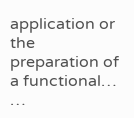application or the preparation of a functional… …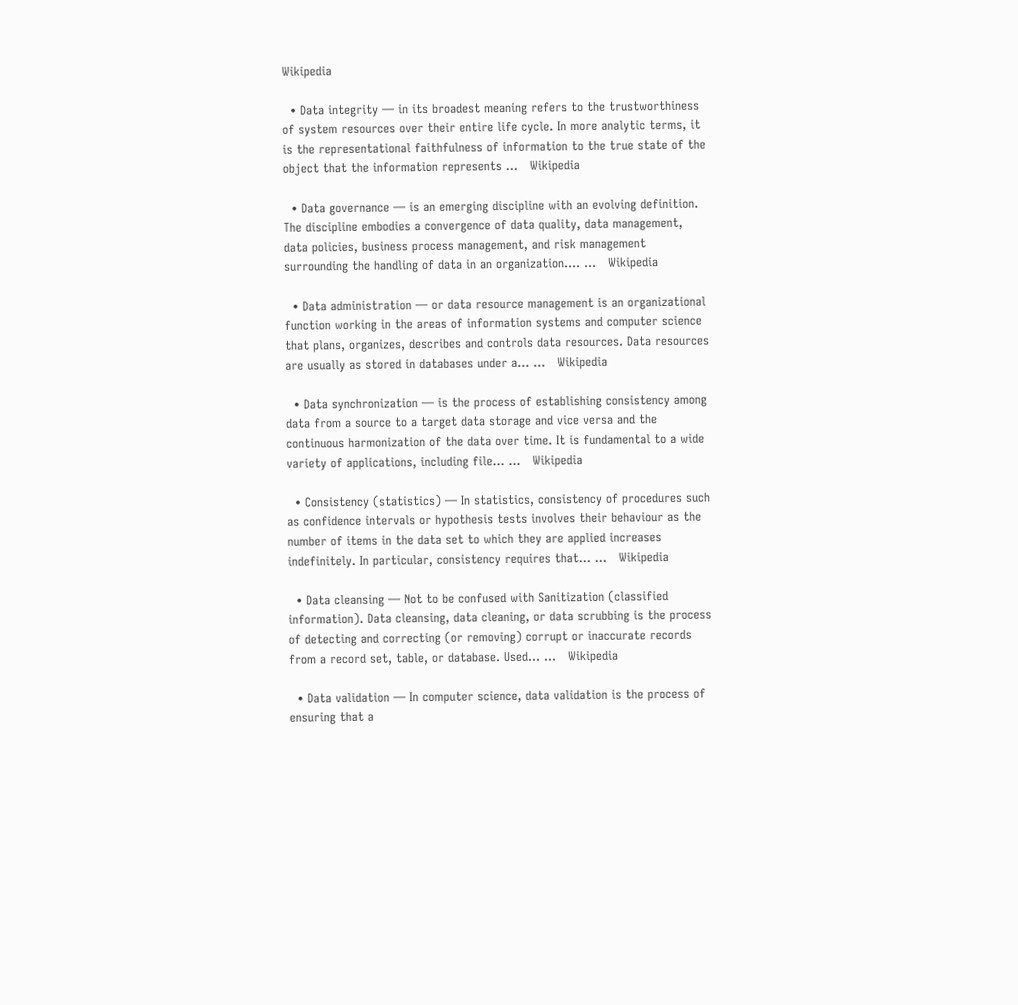Wikipedia

  • Data integrity — in its broadest meaning refers to the trustworthiness of system resources over their entire life cycle. In more analytic terms, it is the representational faithfulness of information to the true state of the object that the information represents …   Wikipedia

  • Data governance — is an emerging discipline with an evolving definition. The discipline embodies a convergence of data quality, data management, data policies, business process management, and risk management surrounding the handling of data in an organization.… …   Wikipedia

  • Data administration — or data resource management is an organizational function working in the areas of information systems and computer science that plans, organizes, describes and controls data resources. Data resources are usually as stored in databases under a… …   Wikipedia

  • Data synchronization — is the process of establishing consistency among data from a source to a target data storage and vice versa and the continuous harmonization of the data over time. It is fundamental to a wide variety of applications, including file… …   Wikipedia

  • Consistency (statistics) — In statistics, consistency of procedures such as confidence intervals or hypothesis tests involves their behaviour as the number of items in the data set to which they are applied increases indefinitely. In particular, consistency requires that… …   Wikipedia

  • Data cleansing — Not to be confused with Sanitization (classified information). Data cleansing, data cleaning, or data scrubbing is the process of detecting and correcting (or removing) corrupt or inaccurate records from a record set, table, or database. Used… …   Wikipedia

  • Data validation — In computer science, data validation is the process of ensuring that a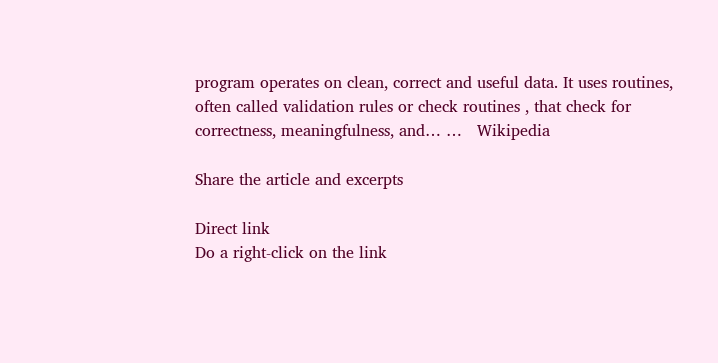program operates on clean, correct and useful data. It uses routines, often called validation rules or check routines , that check for correctness, meaningfulness, and… …   Wikipedia

Share the article and excerpts

Direct link
Do a right-click on the link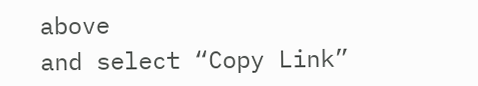above
and select “Copy Link”